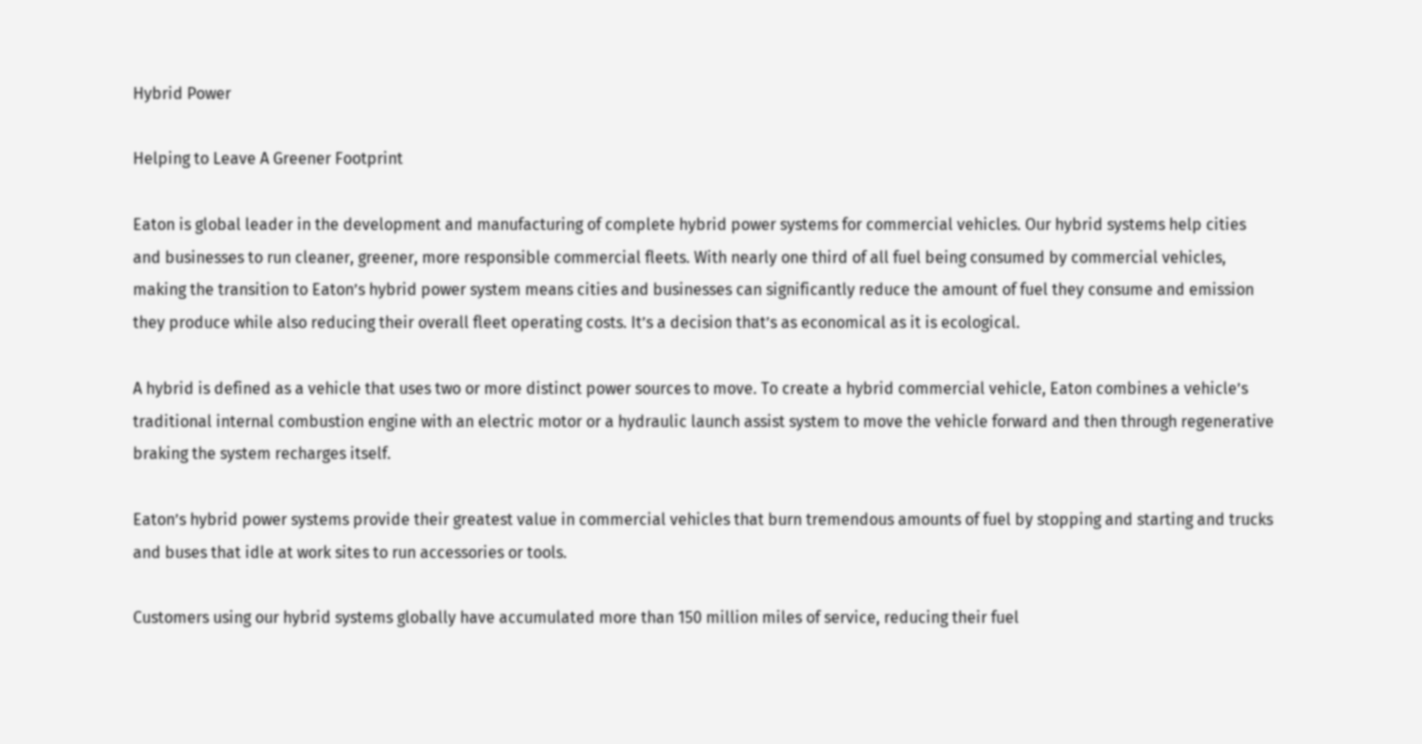Hybrid Power

Helping to Leave A Greener Footprint

Eaton is global leader in the development and manufacturing of complete hybrid power systems for commercial vehicles. Our hybrid systems help cities and businesses to run cleaner, greener, more responsible commercial fleets. With nearly one third of all fuel being consumed by commercial vehicles, making the transition to Eaton’s hybrid power system means cities and businesses can significantly reduce the amount of fuel they consume and emission they produce while also reducing their overall fleet operating costs. It’s a decision that’s as economical as it is ecological.

A hybrid is defined as a vehicle that uses two or more distinct power sources to move. To create a hybrid commercial vehicle, Eaton combines a vehicle’s traditional internal combustion engine with an electric motor or a hydraulic launch assist system to move the vehicle forward and then through regenerative braking the system recharges itself.

Eaton’s hybrid power systems provide their greatest value in commercial vehicles that burn tremendous amounts of fuel by stopping and starting and trucks and buses that idle at work sites to run accessories or tools.

Customers using our hybrid systems globally have accumulated more than 150 million miles of service, reducing their fuel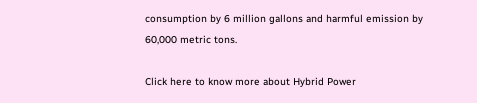consumption by 6 million gallons and harmful emission by 60,000 metric tons.

Click here to know more about Hybrid Power